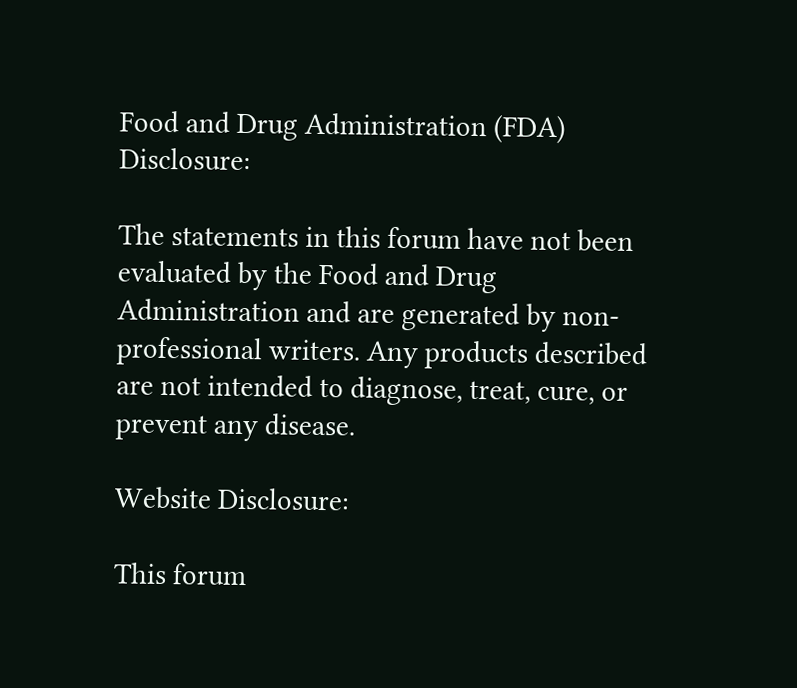Food and Drug Administration (FDA) Disclosure:

The statements in this forum have not been evaluated by the Food and Drug Administration and are generated by non-professional writers. Any products described are not intended to diagnose, treat, cure, or prevent any disease.

Website Disclosure:

This forum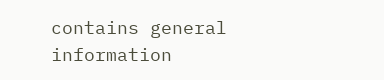contains general information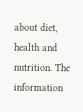about diet, health and nutrition. The information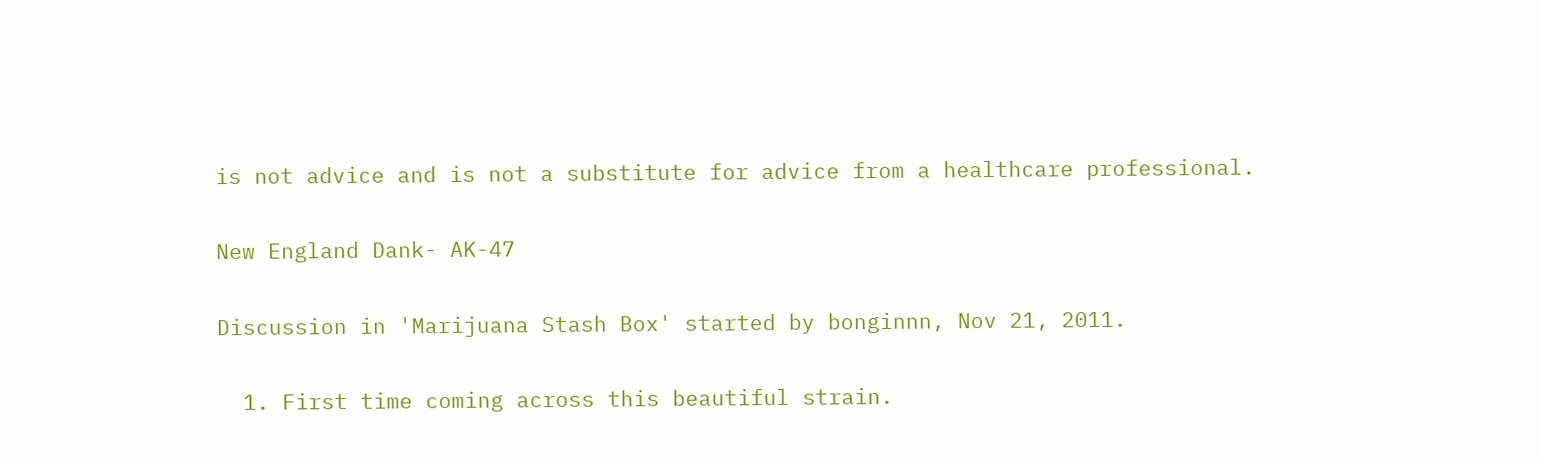is not advice and is not a substitute for advice from a healthcare professional.

New England Dank- AK-47

Discussion in 'Marijuana Stash Box' started by bonginnn, Nov 21, 2011.

  1. First time coming across this beautiful strain.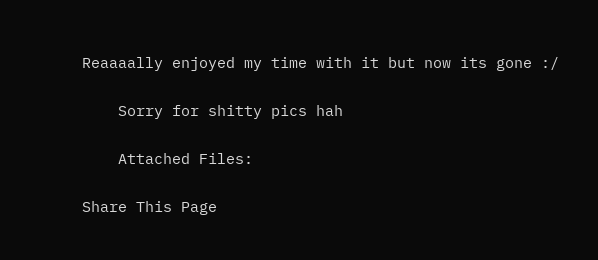Reaaaally enjoyed my time with it but now its gone :/

    Sorry for shitty pics hah

    Attached Files:

Share This Page